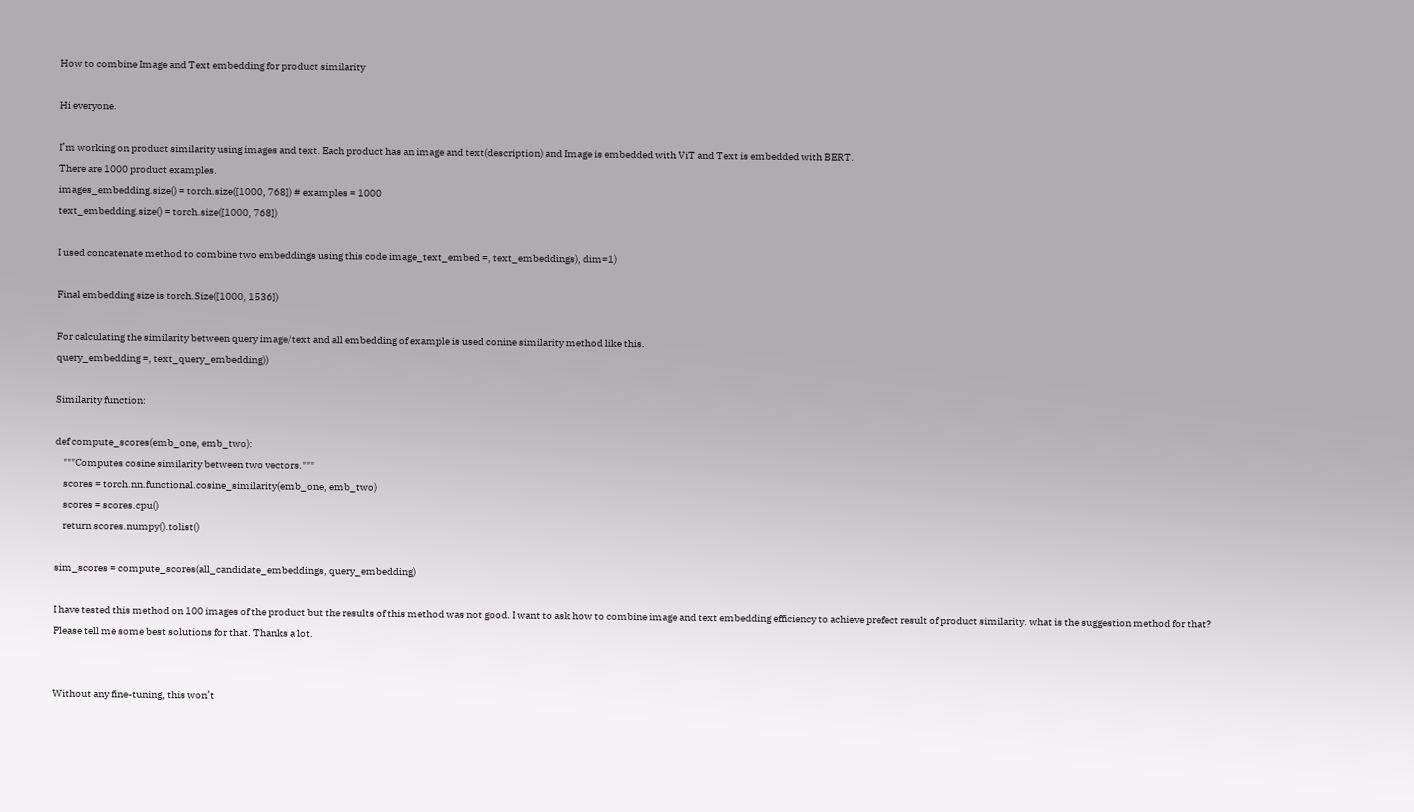How to combine Image and Text embedding for product similarity

Hi everyone.

I’m working on product similarity using images and text. Each product has an image and text(description) and Image is embedded with ViT and Text is embedded with BERT.
There are 1000 product examples.
images_embedding.size() = torch.size([1000, 768]) # examples = 1000
text_embedding.size() = torch.size([1000, 768])

I used concatenate method to combine two embeddings using this code image_text_embed =, text_embeddings), dim=1)

Final embedding size is torch.Size([1000, 1536])

For calculating the similarity between query image/text and all embedding of example is used conine similarity method like this.
query_embedding =, text_query_embedding))

Similarity function:

def compute_scores(emb_one, emb_two):
    """Computes cosine similarity between two vectors."""
    scores = torch.nn.functional.cosine_similarity(emb_one, emb_two)
    scores = scores.cpu()
    return scores.numpy().tolist()

sim_scores = compute_scores(all_candidate_embeddings, query_embedding)

I have tested this method on 100 images of the product but the results of this method was not good. I want to ask how to combine image and text embedding efficiency to achieve prefect result of product similarity. what is the suggestion method for that?
Please tell me some best solutions for that. Thanks a lot.


Without any fine-tuning, this won’t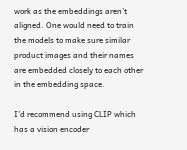work as the embeddings aren’t aligned. One would need to train the models to make sure similar product images and their names are embedded closely to each other in the embedding space.

I’d recommend using CLIP which has a vision encoder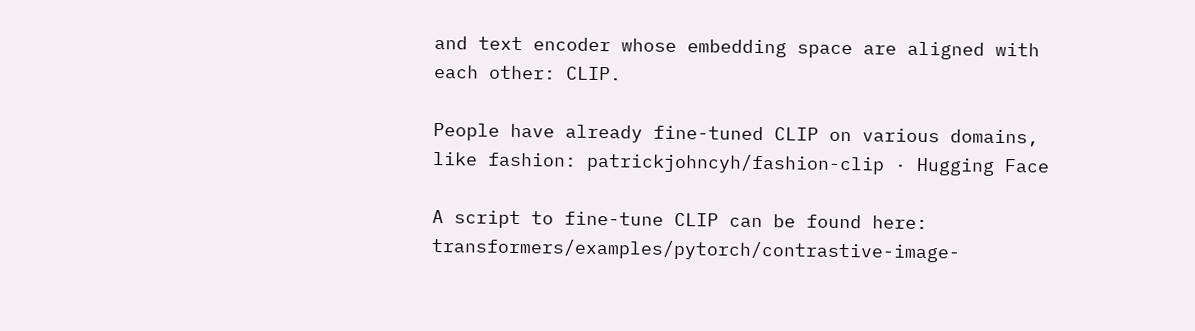and text encoder whose embedding space are aligned with each other: CLIP.

People have already fine-tuned CLIP on various domains, like fashion: patrickjohncyh/fashion-clip · Hugging Face

A script to fine-tune CLIP can be found here: transformers/examples/pytorch/contrastive-image-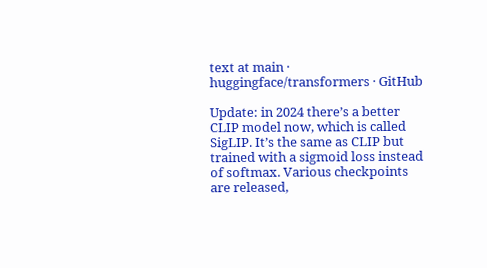text at main · huggingface/transformers · GitHub

Update: in 2024 there’s a better CLIP model now, which is called SigLIP. It’s the same as CLIP but trained with a sigmoid loss instead of softmax. Various checkpoints are released,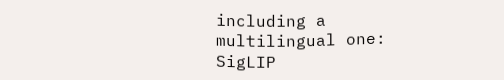including a multilingual one: SigLIP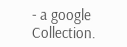- a google Collection.